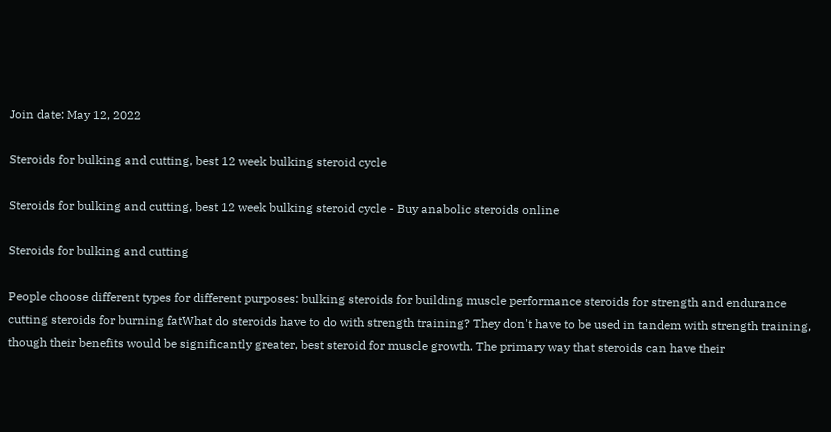Join date: May 12, 2022

Steroids for bulking and cutting, best 12 week bulking steroid cycle

Steroids for bulking and cutting, best 12 week bulking steroid cycle - Buy anabolic steroids online

Steroids for bulking and cutting

People choose different types for different purposes: bulking steroids for building muscle performance steroids for strength and endurance cutting steroids for burning fatWhat do steroids have to do with strength training? They don't have to be used in tandem with strength training, though their benefits would be significantly greater, best steroid for muscle growth. The primary way that steroids can have their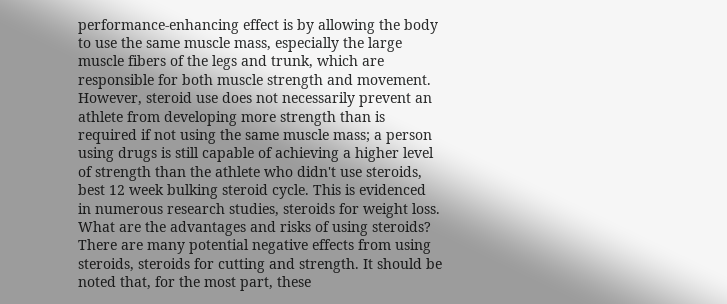performance-enhancing effect is by allowing the body to use the same muscle mass, especially the large muscle fibers of the legs and trunk, which are responsible for both muscle strength and movement. However, steroid use does not necessarily prevent an athlete from developing more strength than is required if not using the same muscle mass; a person using drugs is still capable of achieving a higher level of strength than the athlete who didn't use steroids, best 12 week bulking steroid cycle. This is evidenced in numerous research studies, steroids for weight loss. What are the advantages and risks of using steroids? There are many potential negative effects from using steroids, steroids for cutting and strength. It should be noted that, for the most part, these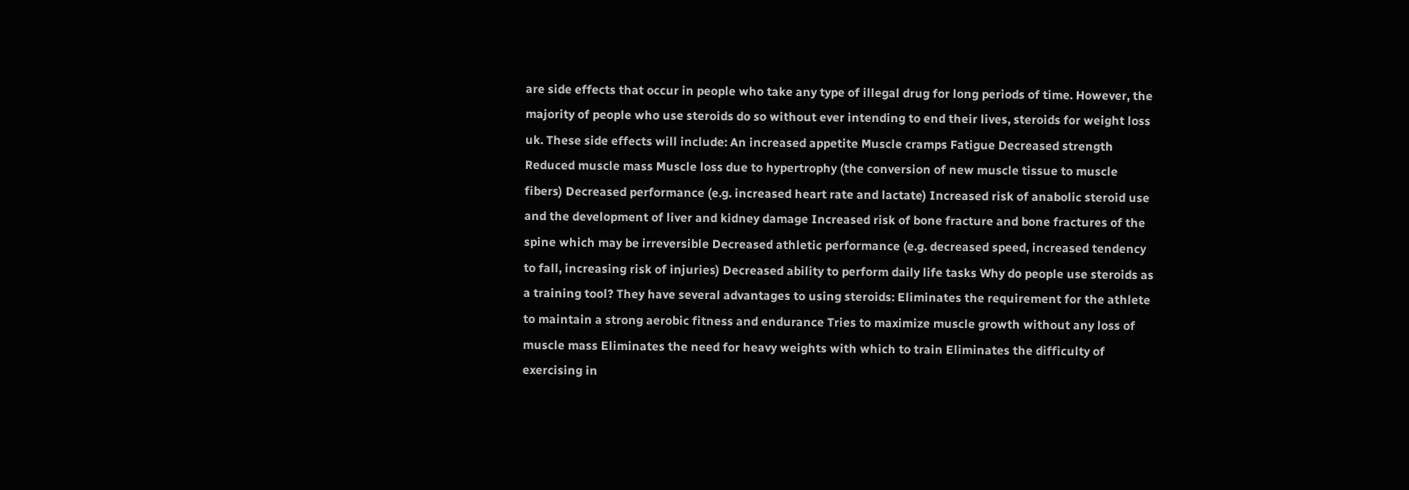are side effects that occur in people who take any type of illegal drug for long periods of time. However, the majority of people who use steroids do so without ever intending to end their lives, steroids for weight loss uk. These side effects will include: An increased appetite Muscle cramps Fatigue Decreased strength Reduced muscle mass Muscle loss due to hypertrophy (the conversion of new muscle tissue to muscle fibers) Decreased performance (e.g. increased heart rate and lactate) Increased risk of anabolic steroid use and the development of liver and kidney damage Increased risk of bone fracture and bone fractures of the spine which may be irreversible Decreased athletic performance (e.g. decreased speed, increased tendency to fall, increasing risk of injuries) Decreased ability to perform daily life tasks Why do people use steroids as a training tool? They have several advantages to using steroids: Eliminates the requirement for the athlete to maintain a strong aerobic fitness and endurance Tries to maximize muscle growth without any loss of muscle mass Eliminates the need for heavy weights with which to train Eliminates the difficulty of exercising in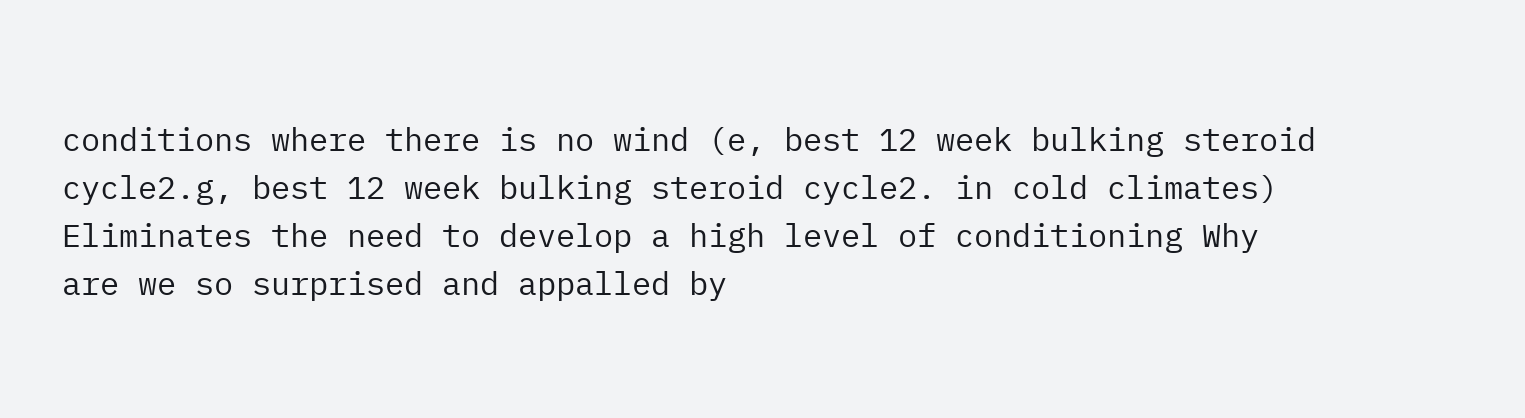conditions where there is no wind (e, best 12 week bulking steroid cycle2.g, best 12 week bulking steroid cycle2. in cold climates) Eliminates the need to develop a high level of conditioning Why are we so surprised and appalled by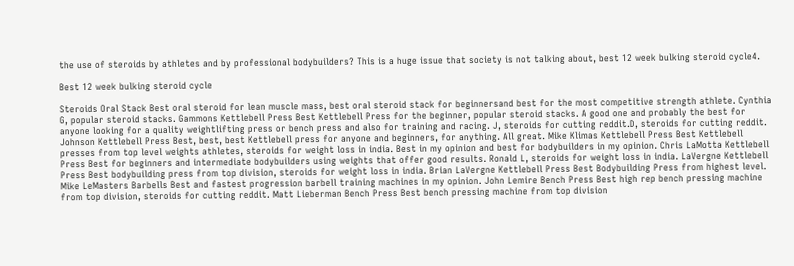the use of steroids by athletes and by professional bodybuilders? This is a huge issue that society is not talking about, best 12 week bulking steroid cycle4.

Best 12 week bulking steroid cycle

Steroids Oral Stack Best oral steroid for lean muscle mass, best oral steroid stack for beginnersand best for the most competitive strength athlete. Cynthia G, popular steroid stacks. Gammons Kettlebell Press Best Kettlebell Press for the beginner, popular steroid stacks. A good one and probably the best for anyone looking for a quality weightlifting press or bench press and also for training and racing. J, steroids for cutting reddit.D, steroids for cutting reddit. Johnson Kettlebell Press Best, best, best Kettlebell press for anyone and beginners, for anything. All great. Mike Klimas Kettlebell Press Best Kettlebell presses from top level weights athletes, steroids for weight loss in india. Best in my opinion and best for bodybuilders in my opinion. Chris LaMotta Kettlebell Press Best for beginners and intermediate bodybuilders using weights that offer good results. Ronald L, steroids for weight loss in india. LaVergne Kettlebell Press Best bodybuilding press from top division, steroids for weight loss in india. Brian LaVergne Kettlebell Press Best Bodybuilding Press from highest level. Mike LeMasters Barbells Best and fastest progression barbell training machines in my opinion. John Lemire Bench Press Best high rep bench pressing machine from top division, steroids for cutting reddit. Matt Lieberman Bench Press Best bench pressing machine from top division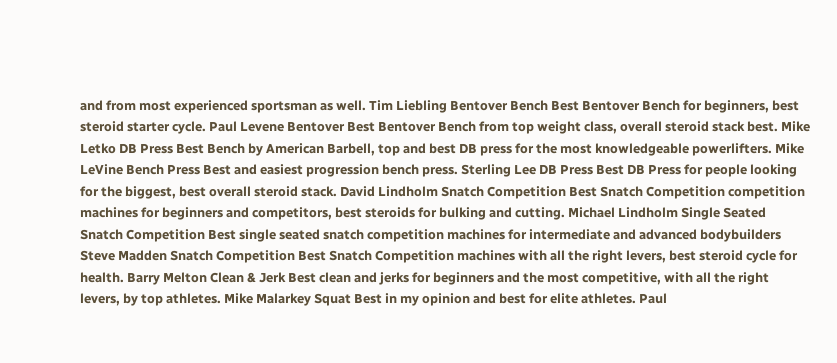and from most experienced sportsman as well. Tim Liebling Bentover Bench Best Bentover Bench for beginners, best steroid starter cycle. Paul Levene Bentover Best Bentover Bench from top weight class, overall steroid stack best. Mike Letko DB Press Best Bench by American Barbell, top and best DB press for the most knowledgeable powerlifters. Mike LeVine Bench Press Best and easiest progression bench press. Sterling Lee DB Press Best DB Press for people looking for the biggest, best overall steroid stack. David Lindholm Snatch Competition Best Snatch Competition competition machines for beginners and competitors, best steroids for bulking and cutting. Michael Lindholm Single Seated Snatch Competition Best single seated snatch competition machines for intermediate and advanced bodybuilders Steve Madden Snatch Competition Best Snatch Competition machines with all the right levers, best steroid cycle for health. Barry Melton Clean & Jerk Best clean and jerks for beginners and the most competitive, with all the right levers, by top athletes. Mike Malarkey Squat Best in my opinion and best for elite athletes. Paul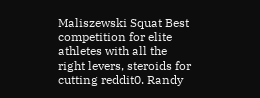Maliszewski Squat Best competition for elite athletes with all the right levers, steroids for cutting reddit0. Randy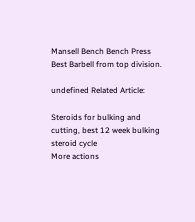Mansell Bench Bench Press Best Barbell from top division.

undefined Related Article:

Steroids for bulking and cutting, best 12 week bulking steroid cycle
More actions